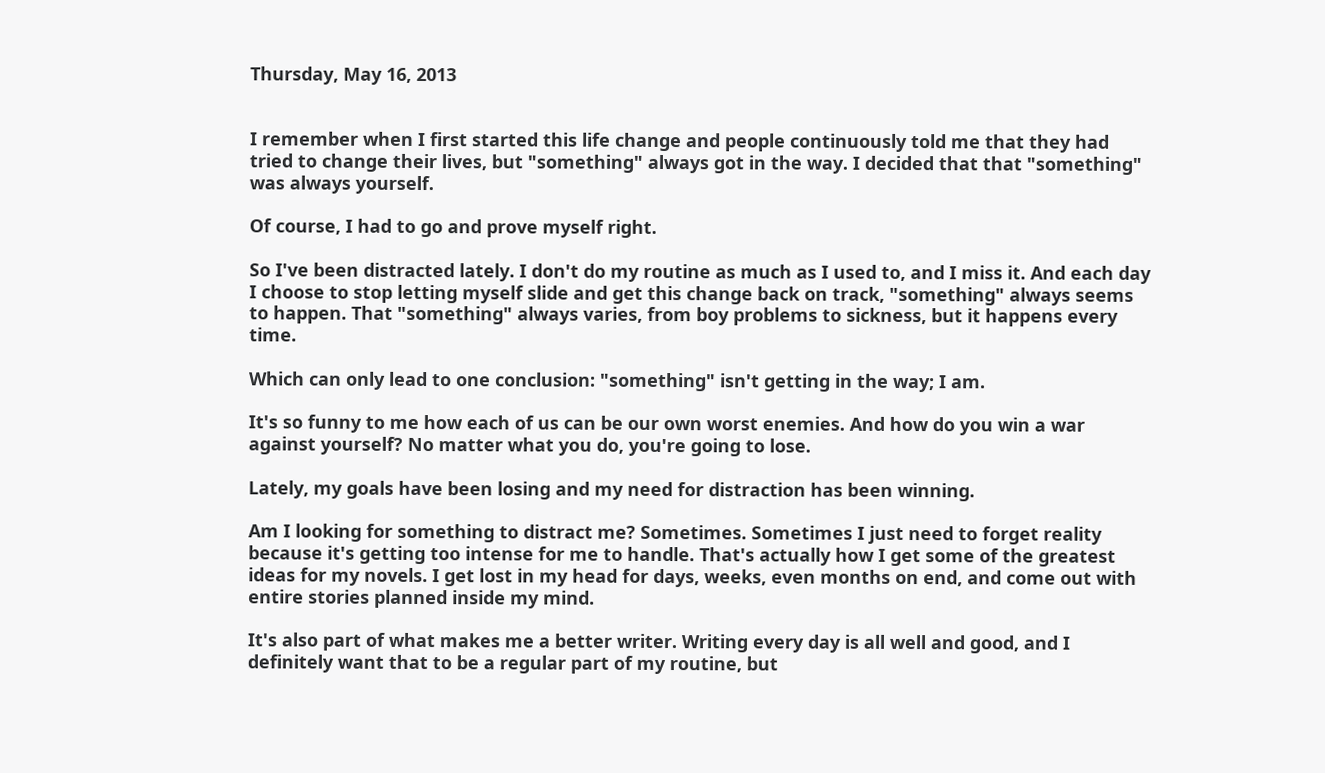Thursday, May 16, 2013


I remember when I first started this life change and people continuously told me that they had tried to change their lives, but "something" always got in the way. I decided that that "something" was always yourself.

Of course, I had to go and prove myself right.

So I've been distracted lately. I don't do my routine as much as I used to, and I miss it. And each day I choose to stop letting myself slide and get this change back on track, "something" always seems to happen. That "something" always varies, from boy problems to sickness, but it happens every time.

Which can only lead to one conclusion: "something" isn't getting in the way; I am.

It's so funny to me how each of us can be our own worst enemies. And how do you win a war against yourself? No matter what you do, you're going to lose.

Lately, my goals have been losing and my need for distraction has been winning.

Am I looking for something to distract me? Sometimes. Sometimes I just need to forget reality because it's getting too intense for me to handle. That's actually how I get some of the greatest ideas for my novels. I get lost in my head for days, weeks, even months on end, and come out with entire stories planned inside my mind.

It's also part of what makes me a better writer. Writing every day is all well and good, and I definitely want that to be a regular part of my routine, but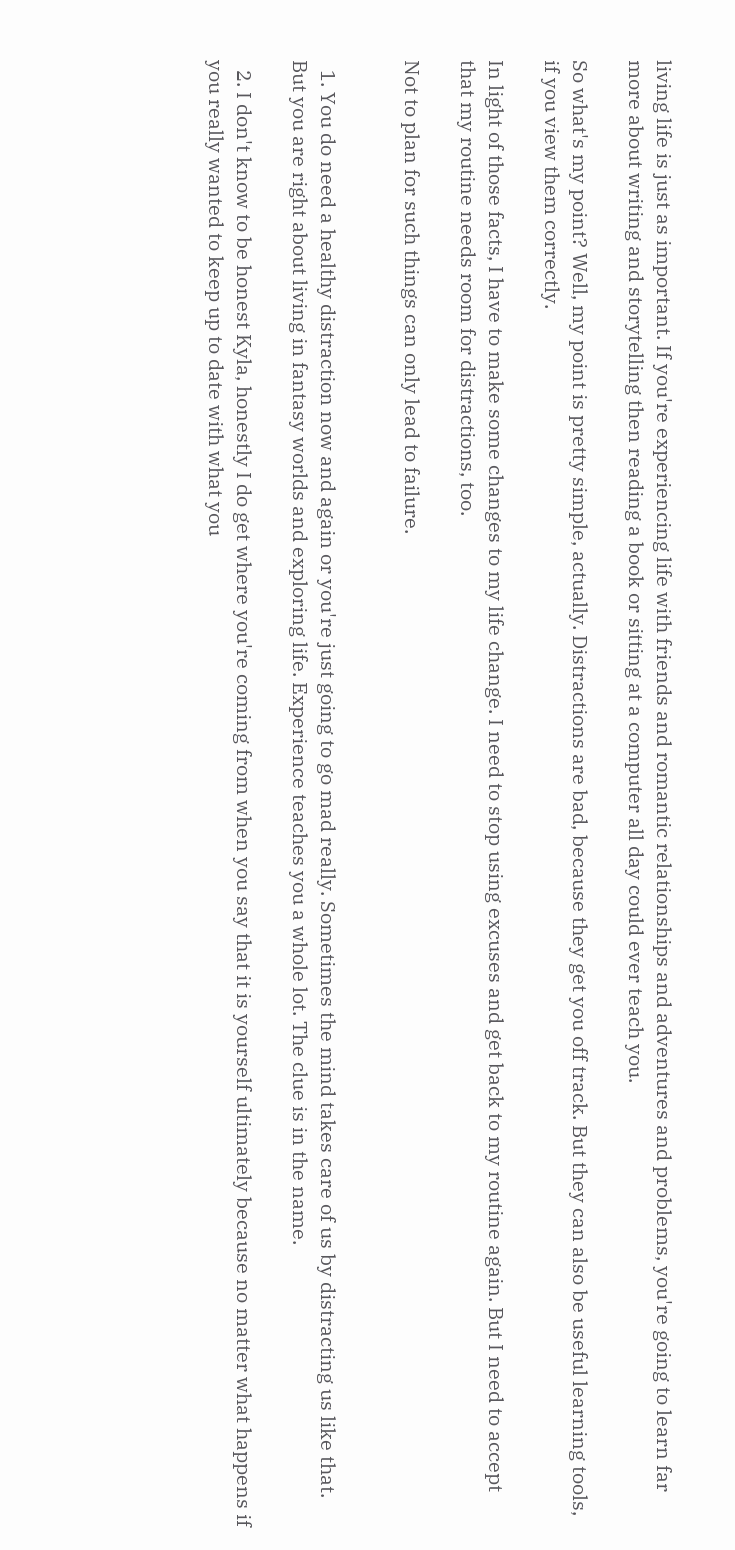living life is just as important. If you're experiencing life with friends and romantic relationships and adventures and problems, you're going to learn far more about writing and storytelling then reading a book or sitting at a computer all day could ever teach you.

So what's my point? Well, my point is pretty simple, actually. Distractions are bad, because they get you off track. But they can also be useful learning tools, if you view them correctly.

In light of those facts, I have to make some changes to my life change. I need to stop using excuses and get back to my routine again. But I need to accept that my routine needs room for distractions, too.

Not to plan for such things can only lead to failure.


  1. You do need a healthy distraction now and again or you're just going to go mad really. Sometimes the mind takes care of us by distracting us like that. But you are right about living in fantasy worlds and exploring life. Experience teaches you a whole lot. The clue is in the name.

  2. I don't know to be honest Kyla, honestly I do get where you're coming from when you say that it is yourself ultimately because no matter what happens if you really wanted to keep up to date with what you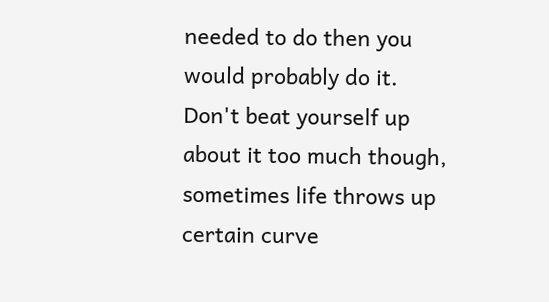needed to do then you would probably do it. Don't beat yourself up about it too much though, sometimes life throws up certain curve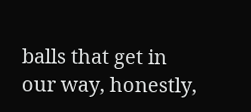balls that get in our way, honestly,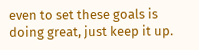even to set these goals is doing great, just keep it up.